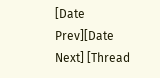[Date Prev][Date Next] [Thread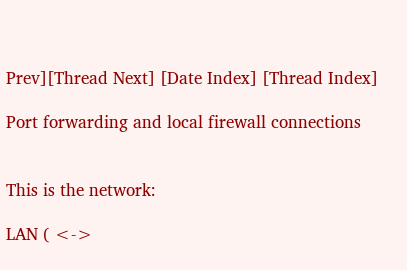Prev][Thread Next] [Date Index] [Thread Index]

Port forwarding and local firewall connections


This is the network:

LAN ( <->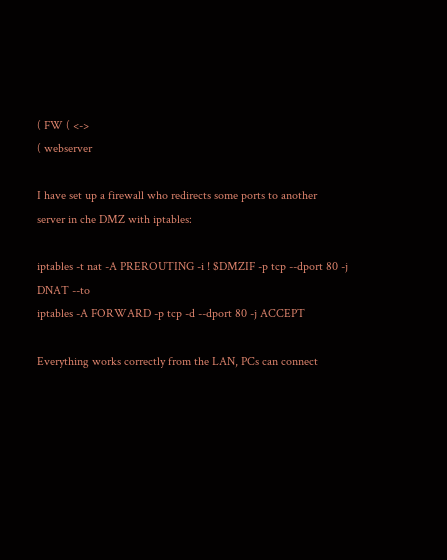( FW ( <->
( webserver

I have set up a firewall who redirects some ports to another
server in che DMZ with iptables:

iptables -t nat -A PREROUTING -i ! $DMZIF -p tcp --dport 80 -j
DNAT --to
iptables -A FORWARD -p tcp -d --dport 80 -j ACCEPT

Everything works correctly from the LAN, PCs can connect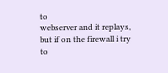to
webserver and it replays, but if on the firewall i try to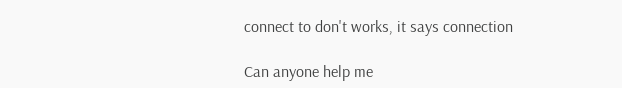connect to don't works, it says connection

Can anyone help me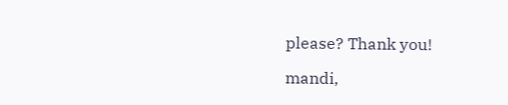please? Thank you!

mandi,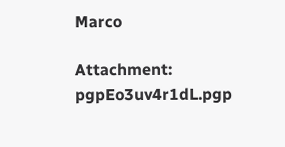Marco

Attachment: pgpEo3uv4r1dL.pgp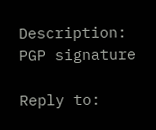Description: PGP signature

Reply to: